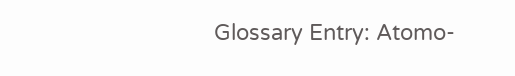Glossary Entry: Atomo-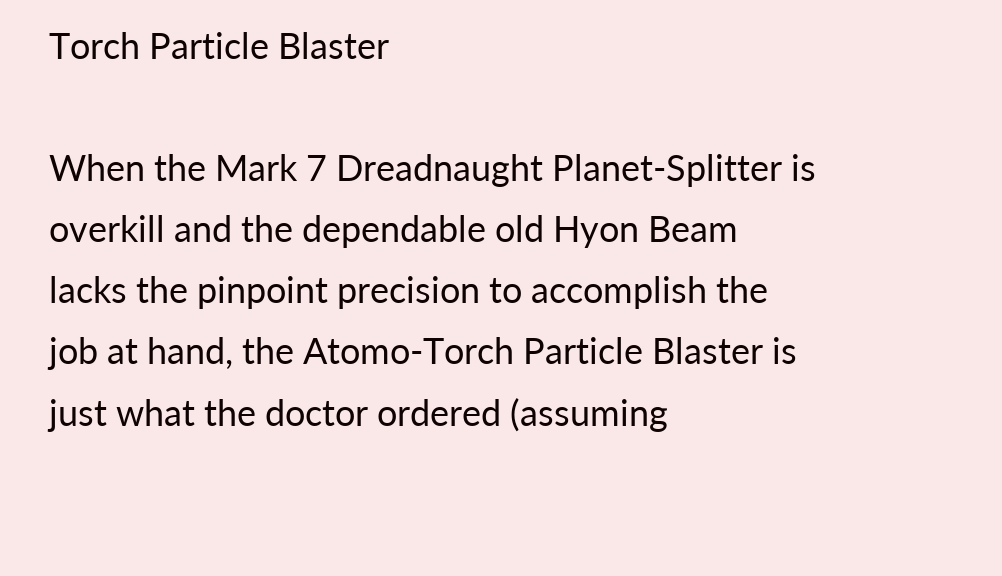Torch Particle Blaster

When the Mark 7 Dreadnaught Planet-Splitter is overkill and the dependable old Hyon Beam lacks the pinpoint precision to accomplish the job at hand, the Atomo-Torch Particle Blaster is just what the doctor ordered (assuming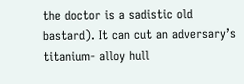the doctor is a sadistic old bastard). It can cut an adversary’s titanium- alloy hull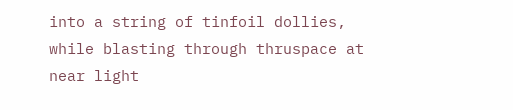into a string of tinfoil dollies, while blasting through thruspace at near light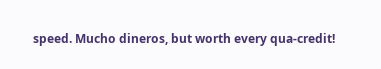speed. Mucho dineros, but worth every qua-credit!